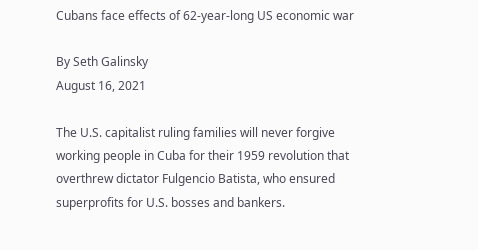Cubans face effects of 62-year-long US economic war

By Seth Galinsky
August 16, 2021

The U.S. capitalist ruling families will never forgive working people in Cuba for their 1959 revolution that overthrew dictator Fulgencio Batista, who ensured superprofits for U.S. bosses and bankers.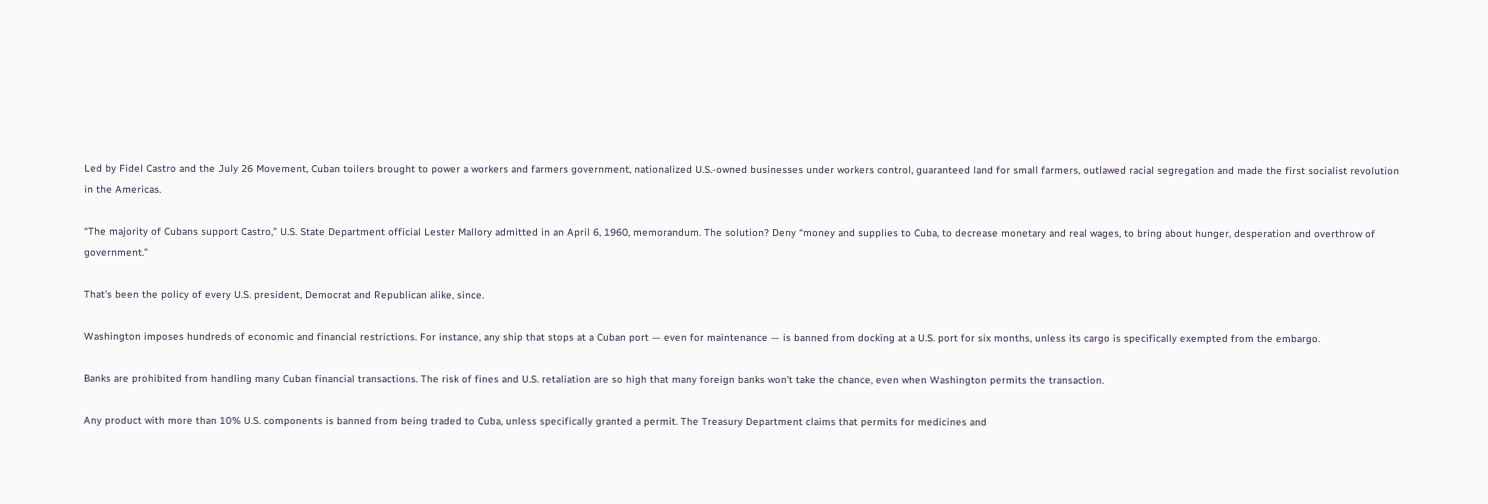Led by Fidel Castro and the July 26 Movement, Cuban toilers brought to power a workers and farmers government, nationalized U.S.-owned businesses under workers control, guaranteed land for small farmers, outlawed racial segregation and made the first socialist revolution in the Americas.

“The majority of Cubans support Castro,” U.S. State Department official Lester Mallory admitted in an April 6, 1960, memorandum. The solution? Deny “money and supplies to Cuba, to decrease monetary and real wages, to bring about hunger, desperation and overthrow of government.”

That’s been the policy of every U.S. president, Democrat and Republican alike, since.

Washington imposes hundreds of economic and financial restrictions. For instance, any ship that stops at a Cuban port — even for maintenance — is banned from docking at a U.S. port for six months, unless its cargo is specifically exempted from the embargo.

Banks are prohibited from handling many Cuban financial transactions. The risk of fines and U.S. retaliation are so high that many foreign banks won’t take the chance, even when Washington permits the transaction.

Any product with more than 10% U.S. components is banned from being traded to Cuba, unless specifically granted a permit. The Treasury Department claims that permits for medicines and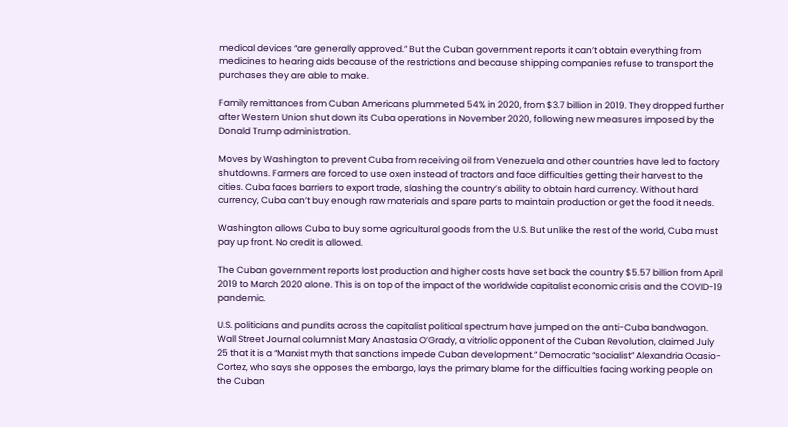medical devices “are generally approved.” But the Cuban government reports it can’t obtain everything from medicines to hearing aids because of the restrictions and because shipping companies refuse to transport the purchases they are able to make.

Family remittances from Cuban Americans plummeted 54% in 2020, from $3.7 billion in 2019. They dropped further after Western Union shut down its Cuba operations in November 2020, following new measures imposed by the Donald Trump administration.

Moves by Washington to prevent Cuba from receiving oil from Venezuela and other countries have led to factory shutdowns. Farmers are forced to use oxen instead of tractors and face difficulties getting their harvest to the cities. Cuba faces barriers to export trade, slashing the country’s ability to obtain hard currency. Without hard currency, Cuba can’t buy enough raw materials and spare parts to maintain production or get the food it needs.

Washington allows Cuba to buy some agricultural goods from the U.S. But unlike the rest of the world, Cuba must pay up front. No credit is allowed.

The Cuban government reports lost production and higher costs have set back the country $5.57 billion from April 2019 to March 2020 alone. This is on top of the impact of the worldwide capitalist economic crisis and the COVID-19 pandemic.

U.S. politicians and pundits across the capitalist political spectrum have jumped on the anti-Cuba bandwagon. Wall Street Journal columnist Mary Anastasia O’Grady, a vitriolic opponent of the Cuban Revolution, claimed July 25 that it is a “Marxist myth that sanctions impede Cuban development.” Democratic “socialist” Alexandria Ocasio-Cortez, who says she opposes the embargo, lays the primary blame for the difficulties facing working people on the Cuban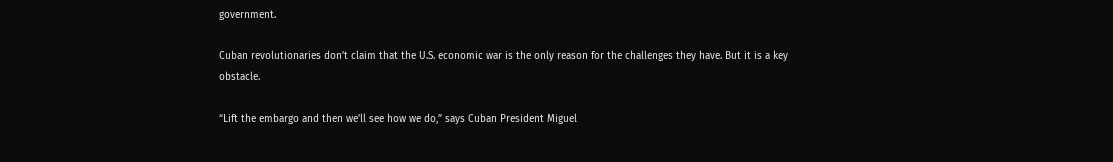government.

Cuban revolutionaries don’t claim that the U.S. economic war is the only reason for the challenges they have. But it is a key obstacle.

“Lift the embargo and then we’ll see how we do,” says Cuban President Miguel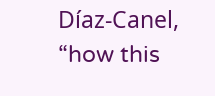Díaz-Canel, “how this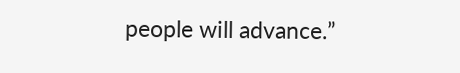people will advance.”